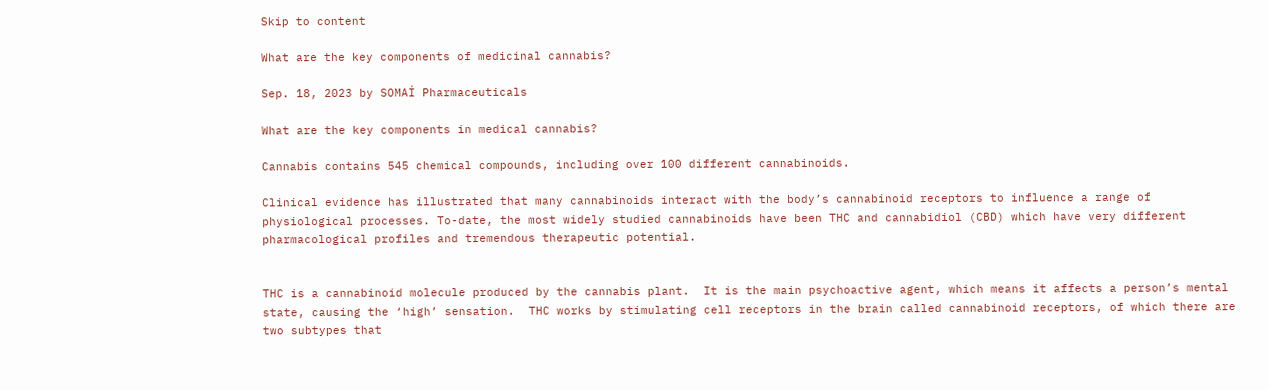Skip to content

What are the key components of medicinal cannabis?

Sep. 18, 2023 by SOMAÍ Pharmaceuticals

What are the key components in medical cannabis?

Cannabis contains 545 chemical compounds, including over 100 different cannabinoids.

Clinical evidence has illustrated that many cannabinoids interact with the body’s cannabinoid receptors to influence a range of physiological processes. To-date, the most widely studied cannabinoids have been THC and cannabidiol (CBD) which have very different pharmacological profiles and tremendous therapeutic potential.


THC is a cannabinoid molecule produced by the cannabis plant.  It is the main psychoactive agent, which means it affects a person’s mental state, causing the ‘high’ sensation.  THC works by stimulating cell receptors in the brain called cannabinoid receptors, of which there are two subtypes that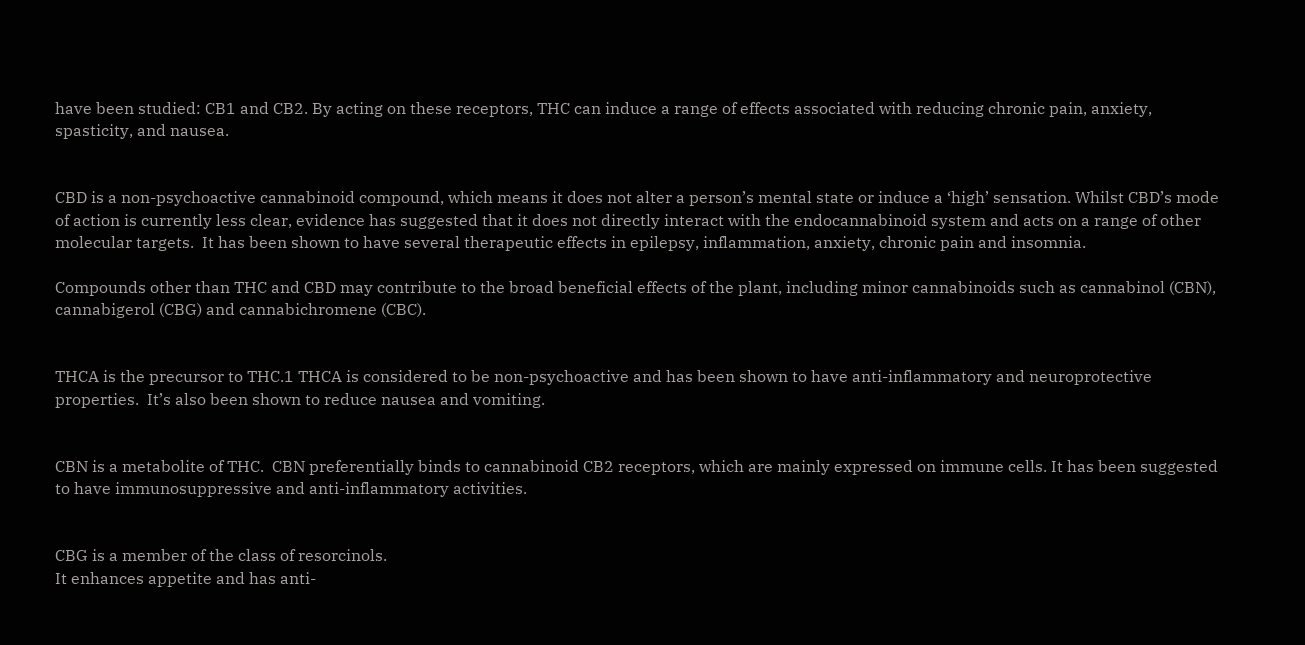have been studied: CB1 and CB2. By acting on these receptors, THC can induce a range of effects associated with reducing chronic pain, anxiety, spasticity, and nausea.


CBD is a non-psychoactive cannabinoid compound, which means it does not alter a person’s mental state or induce a ‘high’ sensation. Whilst CBD’s mode of action is currently less clear, evidence has suggested that it does not directly interact with the endocannabinoid system and acts on a range of other molecular targets.  It has been shown to have several therapeutic effects in epilepsy, inflammation, anxiety, chronic pain and insomnia.

Compounds other than THC and CBD may contribute to the broad beneficial effects of the plant, including minor cannabinoids such as cannabinol (CBN), cannabigerol (CBG) and cannabichromene (CBC).


THCA is the precursor to THC.1 THCA is considered to be non-psychoactive and has been shown to have anti-inflammatory and neuroprotective properties.  It’s also been shown to reduce nausea and vomiting.


CBN is a metabolite of THC.  CBN preferentially binds to cannabinoid CB2 receptors, which are mainly expressed on immune cells. It has been suggested to have immunosuppressive and anti-inflammatory activities.


CBG is a member of the class of resorcinols.
It enhances appetite and has anti-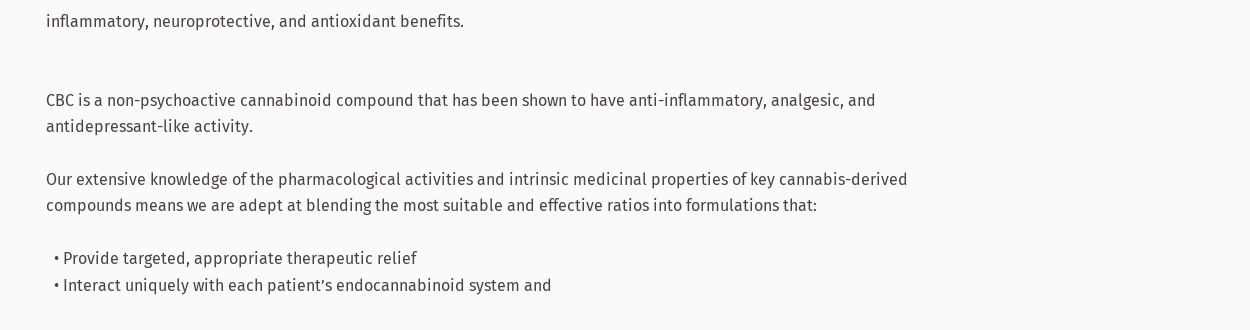inflammatory, neuroprotective, and antioxidant benefits.


CBC is a non-psychoactive cannabinoid compound that has been shown to have anti-inflammatory, analgesic, and antidepressant-like activity.

Our extensive knowledge of the pharmacological activities and intrinsic medicinal properties of key cannabis-derived compounds means we are adept at blending the most suitable and effective ratios into formulations that:

  • Provide targeted, appropriate therapeutic relief
  • Interact uniquely with each patient’s endocannabinoid system and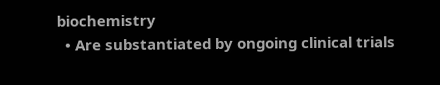biochemistry
  • Are substantiated by ongoing clinical trials